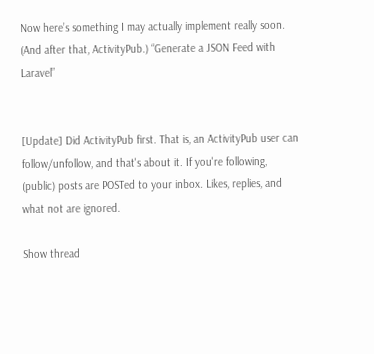Now here’s something I may actually implement really soon. (And after that, ActivityPub.) “Generate a JSON Feed with Laravel”


[Update] Did ActivityPub first. That is, an ActivityPub user can follow/unfollow, and that's about it. If you're following, (public) posts are POSTed to your inbox. Likes, replies, and what not are ignored.

Show thread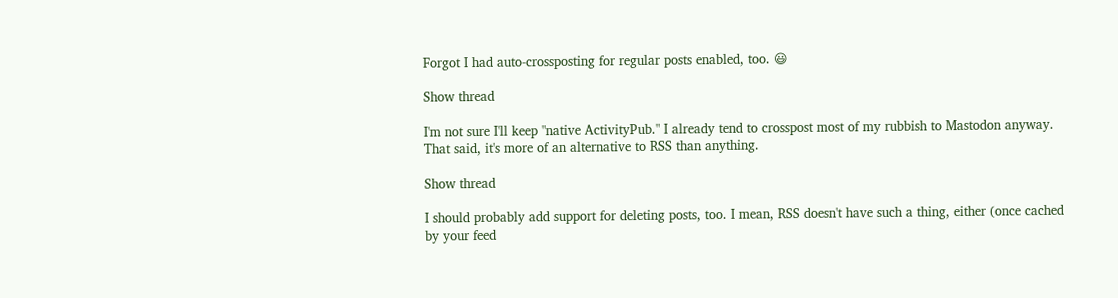Forgot I had auto-crossposting for regular posts enabled, too. 😃

Show thread

I'm not sure I'll keep "native ActivityPub." I already tend to crosspost most of my rubbish to Mastodon anyway. That said, it's more of an alternative to RSS than anything.

Show thread

I should probably add support for deleting posts, too. I mean, RSS doesn't have such a thing, either (once cached by your feed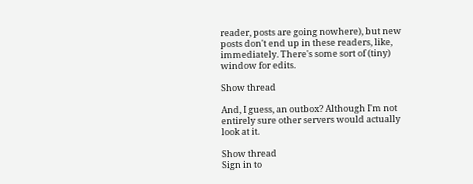reader, posts are going nowhere), but new posts don't end up in these readers, like, immediately. There's some sort of (tiny) window for edits.

Show thread

And, I guess, an outbox? Although I'm not entirely sure other servers would actually look at it.

Show thread
Sign in to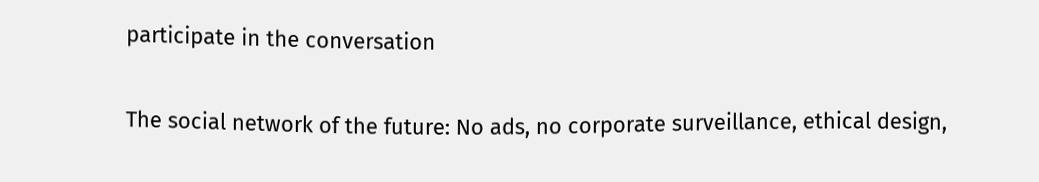participate in the conversation

The social network of the future: No ads, no corporate surveillance, ethical design,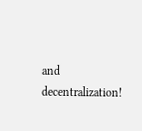and decentralization!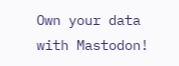Own your data with Mastodon!